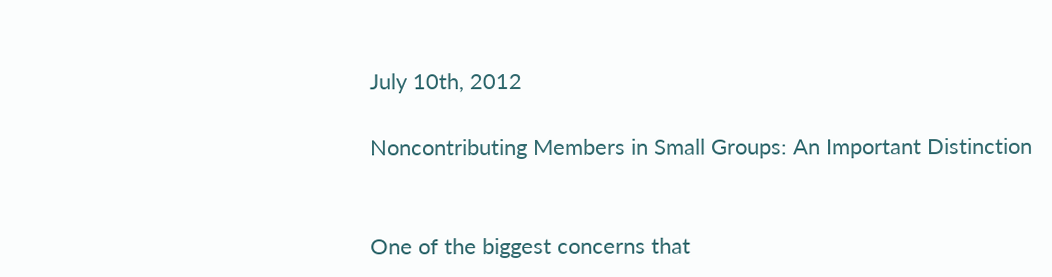July 10th, 2012

Noncontributing Members in Small Groups: An Important Distinction


One of the biggest concerns that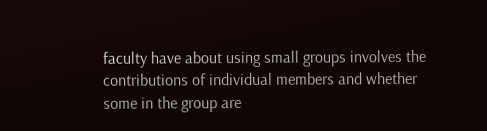faculty have about using small groups involves the contributions of individual members and whether some in the group are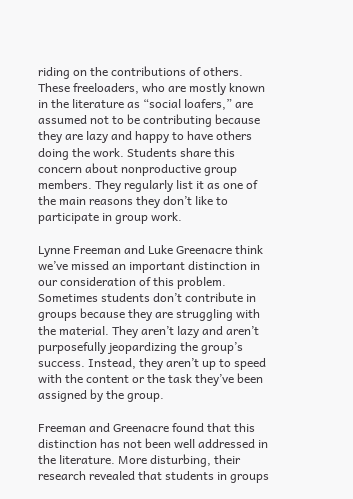riding on the contributions of others. These freeloaders, who are mostly known in the literature as “social loafers,” are assumed not to be contributing because they are lazy and happy to have others doing the work. Students share this concern about nonproductive group members. They regularly list it as one of the main reasons they don’t like to participate in group work.

Lynne Freeman and Luke Greenacre think we’ve missed an important distinction in our consideration of this problem. Sometimes students don’t contribute in groups because they are struggling with the material. They aren’t lazy and aren’t purposefully jeopardizing the group’s success. Instead, they aren’t up to speed with the content or the task they’ve been assigned by the group.

Freeman and Greenacre found that this distinction has not been well addressed in the literature. More disturbing, their research revealed that students in groups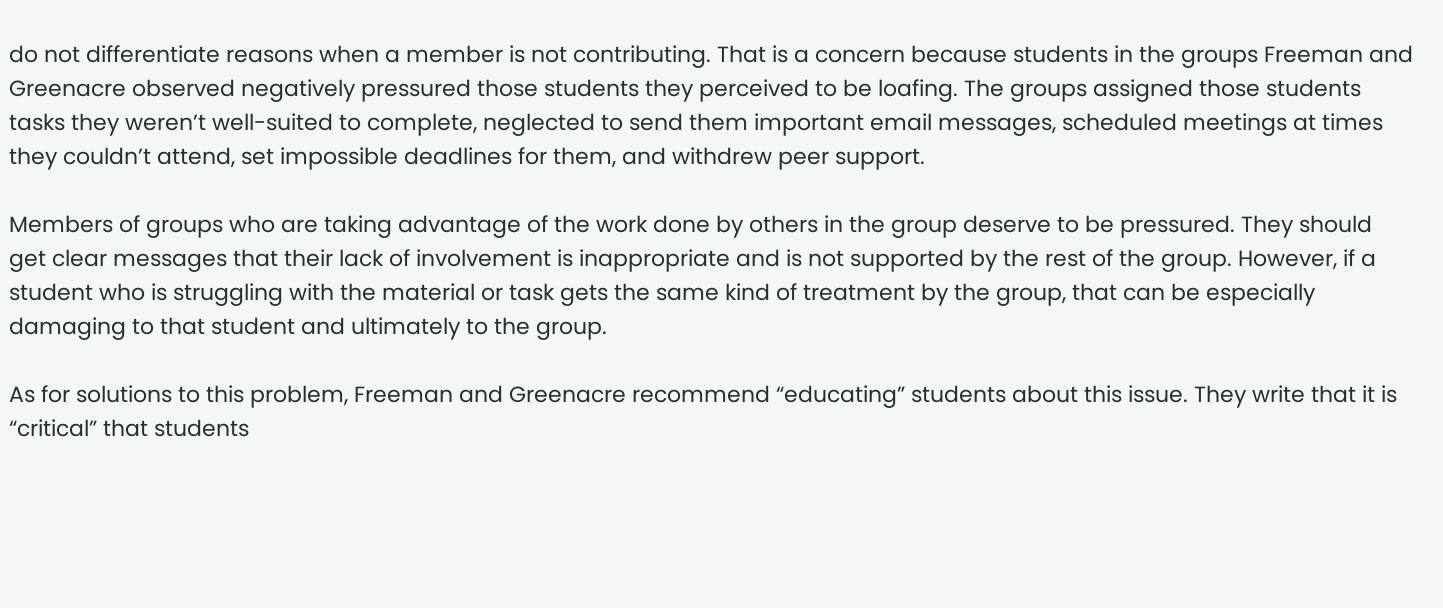do not differentiate reasons when a member is not contributing. That is a concern because students in the groups Freeman and Greenacre observed negatively pressured those students they perceived to be loafing. The groups assigned those students tasks they weren’t well-suited to complete, neglected to send them important email messages, scheduled meetings at times they couldn’t attend, set impossible deadlines for them, and withdrew peer support.

Members of groups who are taking advantage of the work done by others in the group deserve to be pressured. They should get clear messages that their lack of involvement is inappropriate and is not supported by the rest of the group. However, if a student who is struggling with the material or task gets the same kind of treatment by the group, that can be especially damaging to that student and ultimately to the group.

As for solutions to this problem, Freeman and Greenacre recommend “educating” students about this issue. They write that it is “critical” that students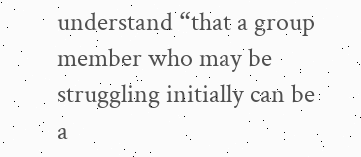understand “that a group member who may be struggling initially can be a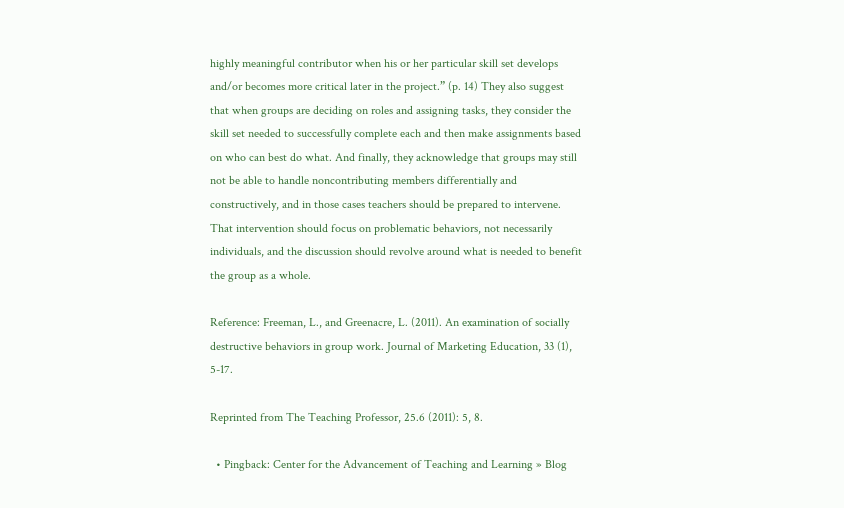highly meaningful contributor when his or her particular skill set develops and/or becomes more critical later in the project.” (p. 14) They also suggest that when groups are deciding on roles and assigning tasks, they consider the skill set needed to successfully complete each and then make assignments based on who can best do what. And finally, they acknowledge that groups may still not be able to handle noncontributing members differentially and constructively, and in those cases teachers should be prepared to intervene. That intervention should focus on problematic behaviors, not necessarily individuals, and the discussion should revolve around what is needed to benefit the group as a whole.

Reference: Freeman, L., and Greenacre, L. (2011). An examination of socially destructive behaviors in group work. Journal of Marketing Education, 33 (1), 5-17.

Reprinted from The Teaching Professor, 25.6 (2011): 5, 8.

  • Pingback: Center for the Advancement of Teaching and Learning » Blog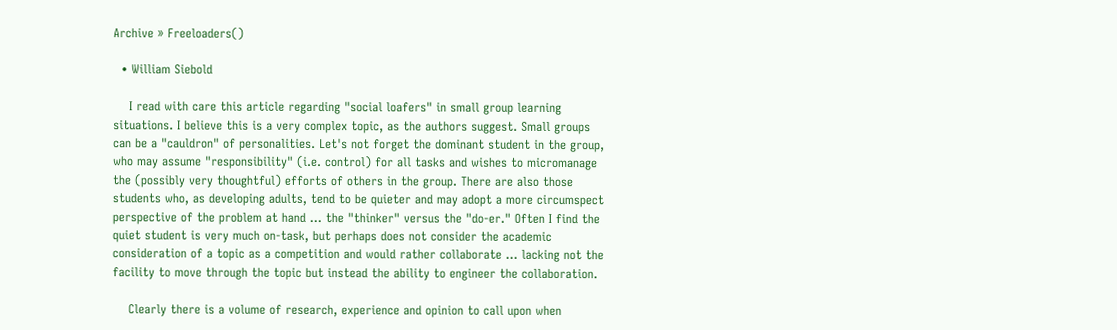Archive » Freeloaders()

  • William Siebold

    I read with care this article regarding "social loafers" in small group learning situations. I believe this is a very complex topic, as the authors suggest. Small groups can be a "cauldron" of personalities. Let's not forget the dominant student in the group, who may assume "responsibility" (i.e. control) for all tasks and wishes to micromanage the (possibly very thoughtful) efforts of others in the group. There are also those students who, as developing adults, tend to be quieter and may adopt a more circumspect perspective of the problem at hand … the "thinker" versus the "do-er." Often I find the quiet student is very much on-task, but perhaps does not consider the academic consideration of a topic as a competition and would rather collaborate … lacking not the facility to move through the topic but instead the ability to engineer the collaboration.

    Clearly there is a volume of research, experience and opinion to call upon when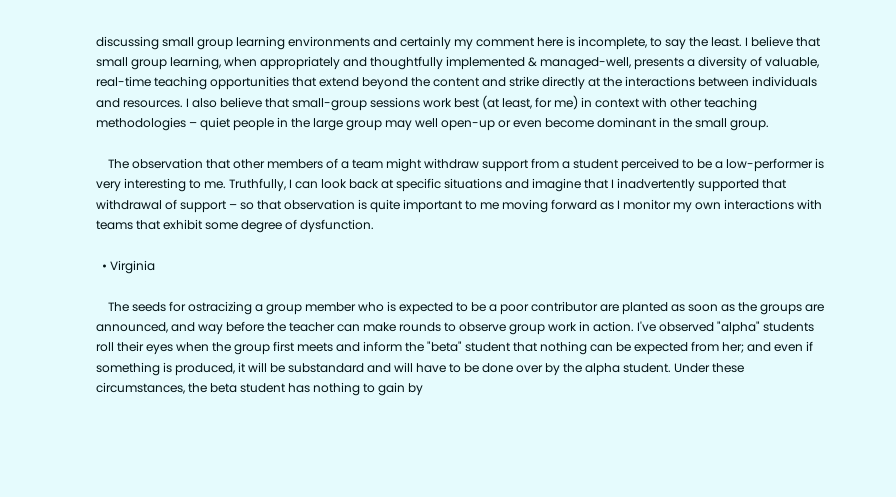discussing small group learning environments and certainly my comment here is incomplete, to say the least. I believe that small group learning, when appropriately and thoughtfully implemented & managed-well, presents a diversity of valuable, real-time teaching opportunities that extend beyond the content and strike directly at the interactions between individuals and resources. I also believe that small-group sessions work best (at least, for me) in context with other teaching methodologies – quiet people in the large group may well open-up or even become dominant in the small group.

    The observation that other members of a team might withdraw support from a student perceived to be a low-performer is very interesting to me. Truthfully, I can look back at specific situations and imagine that I inadvertently supported that withdrawal of support – so that observation is quite important to me moving forward as I monitor my own interactions with teams that exhibit some degree of dysfunction.

  • Virginia

    The seeds for ostracizing a group member who is expected to be a poor contributor are planted as soon as the groups are announced, and way before the teacher can make rounds to observe group work in action. I've observed "alpha" students roll their eyes when the group first meets and inform the "beta" student that nothing can be expected from her; and even if something is produced, it will be substandard and will have to be done over by the alpha student. Under these circumstances, the beta student has nothing to gain by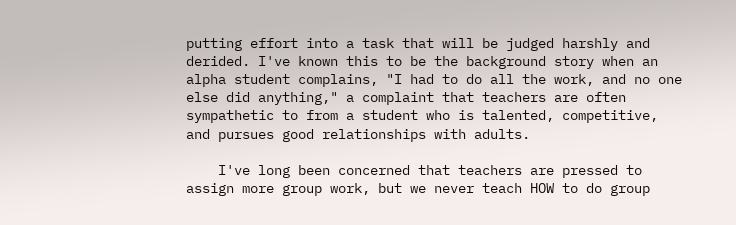putting effort into a task that will be judged harshly and derided. I've known this to be the background story when an alpha student complains, "I had to do all the work, and no one else did anything," a complaint that teachers are often sympathetic to from a student who is talented, competitive, and pursues good relationships with adults.

    I've long been concerned that teachers are pressed to assign more group work, but we never teach HOW to do group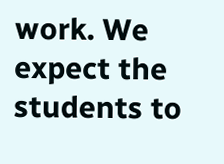work. We expect the students to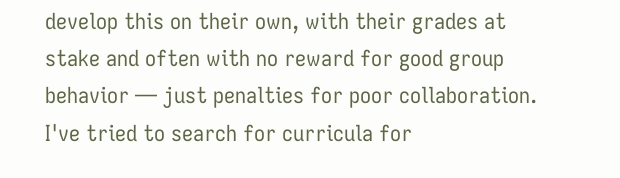develop this on their own, with their grades at stake and often with no reward for good group behavior — just penalties for poor collaboration. I've tried to search for curricula for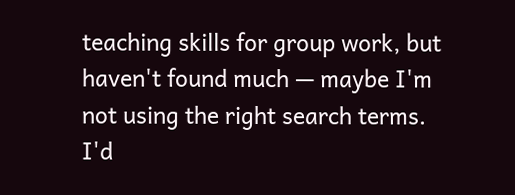teaching skills for group work, but haven't found much — maybe I'm not using the right search terms. I'd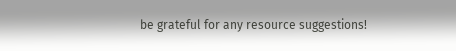be grateful for any resource suggestions!